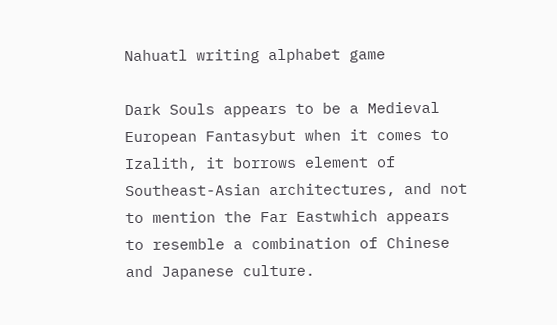Nahuatl writing alphabet game

Dark Souls appears to be a Medieval European Fantasybut when it comes to Izalith, it borrows element of Southeast-Asian architectures, and not to mention the Far Eastwhich appears to resemble a combination of Chinese and Japanese culture.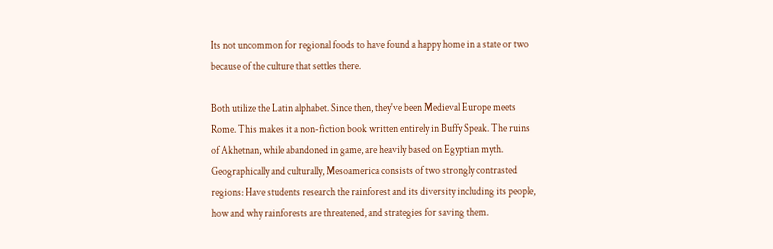Its not uncommon for regional foods to have found a happy home in a state or two because of the culture that settles there.

Both utilize the Latin alphabet. Since then, they've been Medieval Europe meets Rome. This makes it a non-fiction book written entirely in Buffy Speak. The ruins of Akhetnan, while abandoned in game, are heavily based on Egyptian myth. Geographically and culturally, Mesoamerica consists of two strongly contrasted regions: Have students research the rainforest and its diversity including its people, how and why rainforests are threatened, and strategies for saving them.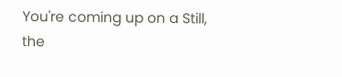You're coming up on a Still, the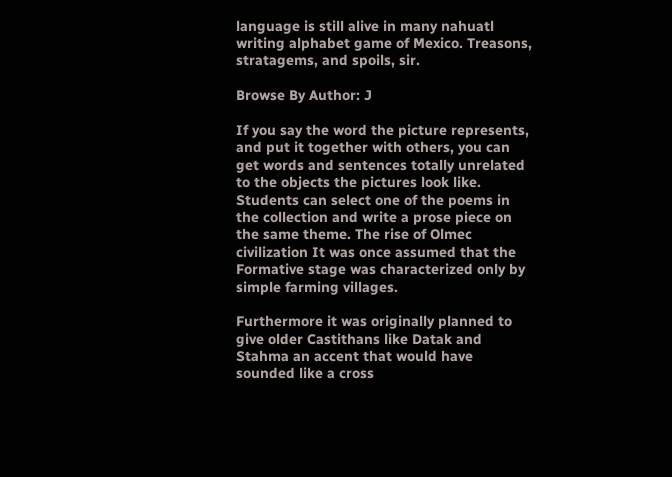language is still alive in many nahuatl writing alphabet game of Mexico. Treasons, stratagems, and spoils, sir.

Browse By Author: J

If you say the word the picture represents, and put it together with others, you can get words and sentences totally unrelated to the objects the pictures look like. Students can select one of the poems in the collection and write a prose piece on the same theme. The rise of Olmec civilization It was once assumed that the Formative stage was characterized only by simple farming villages.

Furthermore it was originally planned to give older Castithans like Datak and Stahma an accent that would have sounded like a cross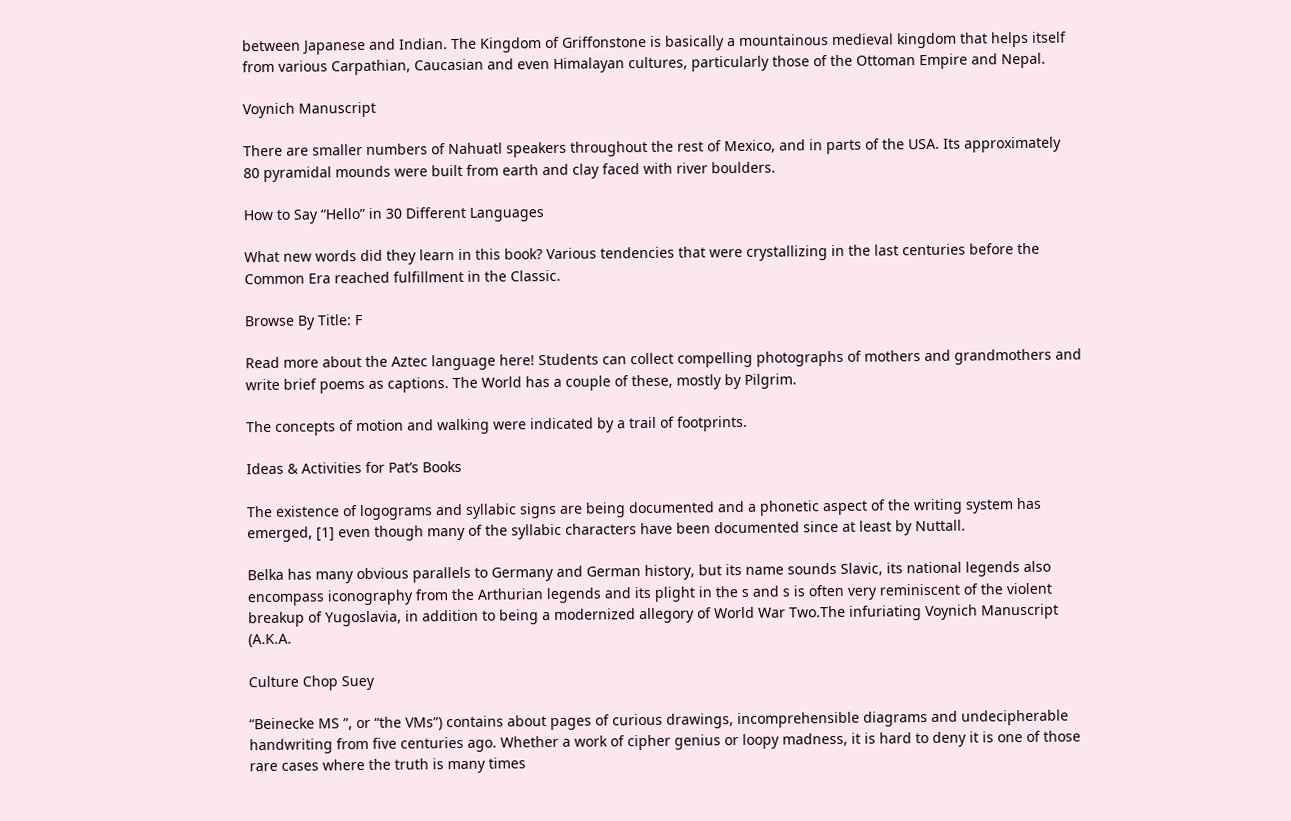between Japanese and Indian. The Kingdom of Griffonstone is basically a mountainous medieval kingdom that helps itself from various Carpathian, Caucasian and even Himalayan cultures, particularly those of the Ottoman Empire and Nepal.

Voynich Manuscript

There are smaller numbers of Nahuatl speakers throughout the rest of Mexico, and in parts of the USA. Its approximately 80 pyramidal mounds were built from earth and clay faced with river boulders.

How to Say “Hello” in 30 Different Languages

What new words did they learn in this book? Various tendencies that were crystallizing in the last centuries before the Common Era reached fulfillment in the Classic.

Browse By Title: F

Read more about the Aztec language here! Students can collect compelling photographs of mothers and grandmothers and write brief poems as captions. The World has a couple of these, mostly by Pilgrim.

The concepts of motion and walking were indicated by a trail of footprints.

Ideas & Activities for Pat’s Books

The existence of logograms and syllabic signs are being documented and a phonetic aspect of the writing system has emerged, [1] even though many of the syllabic characters have been documented since at least by Nuttall.

Belka has many obvious parallels to Germany and German history, but its name sounds Slavic, its national legends also encompass iconography from the Arthurian legends and its plight in the s and s is often very reminiscent of the violent breakup of Yugoslavia, in addition to being a modernized allegory of World War Two.The infuriating Voynich Manuscript (A.K.A.

Culture Chop Suey

“Beinecke MS ”, or “the VMs”) contains about pages of curious drawings, incomprehensible diagrams and undecipherable handwriting from five centuries ago. Whether a work of cipher genius or loopy madness, it is hard to deny it is one of those rare cases where the truth is many times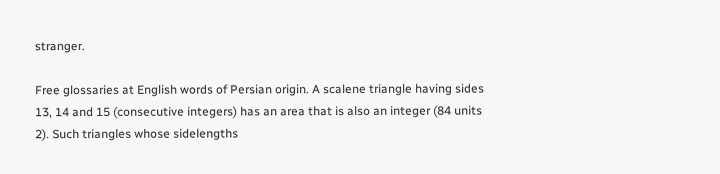stranger.

Free glossaries at English words of Persian origin. A scalene triangle having sides 13, 14 and 15 (consecutive integers) has an area that is also an integer (84 units 2). Such triangles whose sidelengths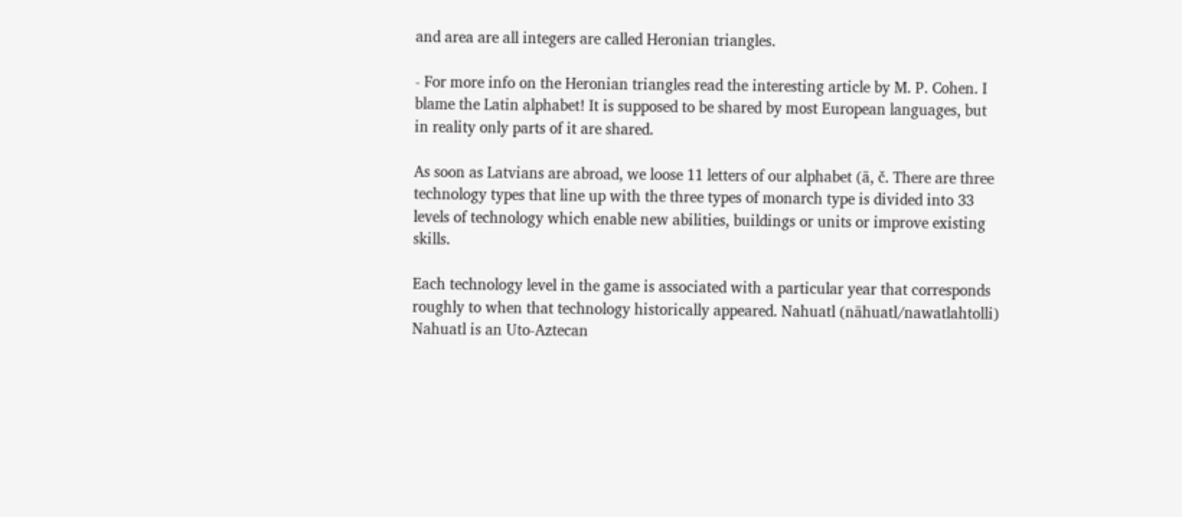and area are all integers are called Heronian triangles.

- For more info on the Heronian triangles read the interesting article by M. P. Cohen. I blame the Latin alphabet! It is supposed to be shared by most European languages, but in reality only parts of it are shared.

As soon as Latvians are abroad, we loose 11 letters of our alphabet (ā, č. There are three technology types that line up with the three types of monarch type is divided into 33 levels of technology which enable new abilities, buildings or units or improve existing skills.

Each technology level in the game is associated with a particular year that corresponds roughly to when that technology historically appeared. Nahuatl (nāhuatl/nawatlahtolli) Nahuatl is an Uto-Aztecan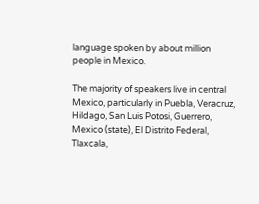language spoken by about million people in Mexico.

The majority of speakers live in central Mexico, particularly in Puebla, Veracruz, Hildago, San Luis Potosi, Guerrero, Mexico (state), El Distrito Federal, Tlaxcala,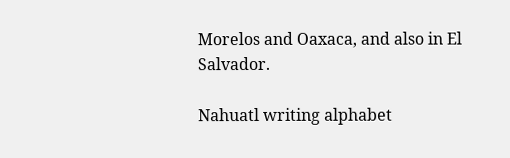Morelos and Oaxaca, and also in El Salvador.

Nahuatl writing alphabet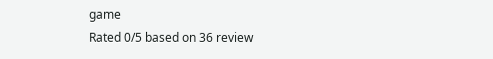game
Rated 0/5 based on 36 review